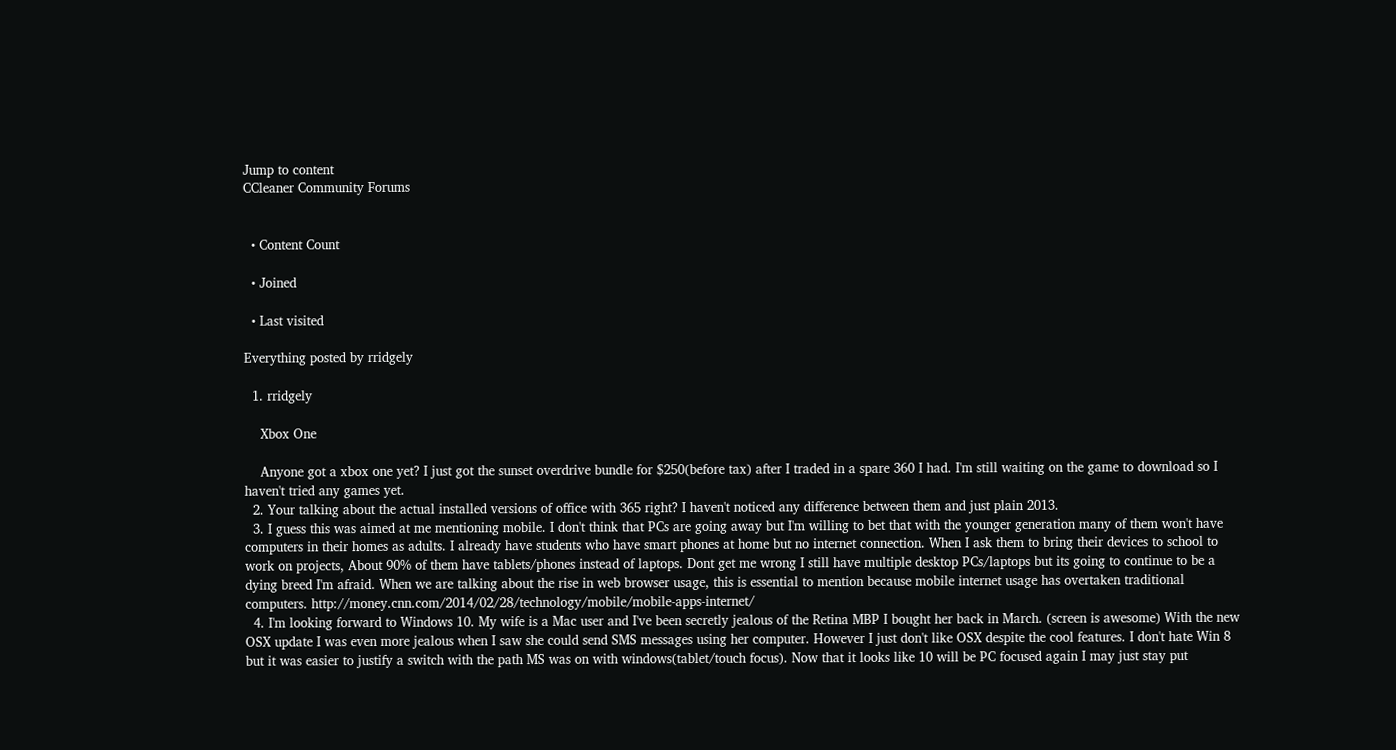Jump to content
CCleaner Community Forums


  • Content Count

  • Joined

  • Last visited

Everything posted by rridgely

  1. rridgely

    Xbox One

    Anyone got a xbox one yet? I just got the sunset overdrive bundle for $250(before tax) after I traded in a spare 360 I had. I'm still waiting on the game to download so I haven't tried any games yet.
  2. Your talking about the actual installed versions of office with 365 right? I haven't noticed any difference between them and just plain 2013.
  3. I guess this was aimed at me mentioning mobile. I don't think that PCs are going away but I'm willing to bet that with the younger generation many of them won't have computers in their homes as adults. I already have students who have smart phones at home but no internet connection. When I ask them to bring their devices to school to work on projects, About 90% of them have tablets/phones instead of laptops. Dont get me wrong I still have multiple desktop PCs/laptops but its going to continue to be a dying breed I'm afraid. When we are talking about the rise in web browser usage, this is essential to mention because mobile internet usage has overtaken traditional computers. http://money.cnn.com/2014/02/28/technology/mobile/mobile-apps-internet/
  4. I'm looking forward to Windows 10. My wife is a Mac user and I've been secretly jealous of the Retina MBP I bought her back in March. (screen is awesome) With the new OSX update I was even more jealous when I saw she could send SMS messages using her computer. However I just don't like OSX despite the cool features. I don't hate Win 8 but it was easier to justify a switch with the path MS was on with windows(tablet/touch focus). Now that it looks like 10 will be PC focused again I may just stay put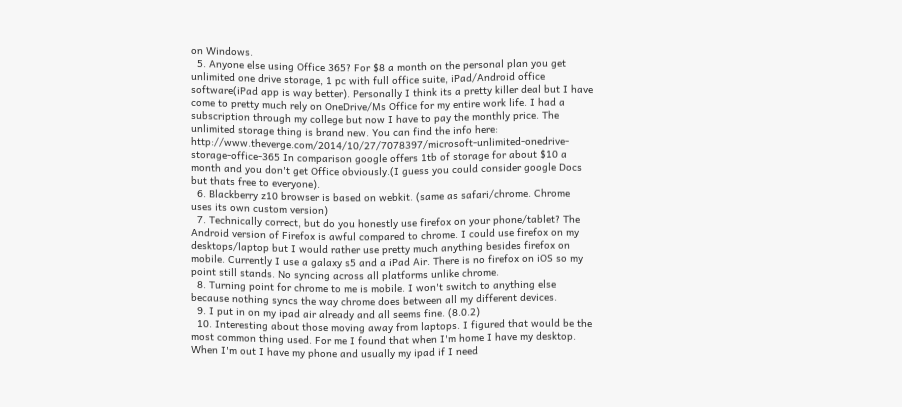on Windows.
  5. Anyone else using Office 365? For $8 a month on the personal plan you get unlimited one drive storage, 1 pc with full office suite, iPad/Android office software(iPad app is way better). Personally I think its a pretty killer deal but I have come to pretty much rely on OneDrive/Ms Office for my entire work life. I had a subscription through my college but now I have to pay the monthly price. The unlimited storage thing is brand new. You can find the info here: http://www.theverge.com/2014/10/27/7078397/microsoft-unlimited-onedrive-storage-office-365 In comparison google offers 1tb of storage for about $10 a month and you don't get Office obviously.(I guess you could consider google Docs but thats free to everyone).
  6. Blackberry z10 browser is based on webkit. (same as safari/chrome. Chrome uses its own custom version)
  7. Technically correct, but do you honestly use firefox on your phone/tablet? The Android version of Firefox is awful compared to chrome. I could use firefox on my desktops/laptop but I would rather use pretty much anything besides firefox on mobile. Currently I use a galaxy s5 and a iPad Air. There is no firefox on iOS so my point still stands. No syncing across all platforms unlike chrome.
  8. Turning point for chrome to me is mobile. I won't switch to anything else because nothing syncs the way chrome does between all my different devices.
  9. I put in on my ipad air already and all seems fine. (8.0.2)
  10. Interesting about those moving away from laptops. I figured that would be the most common thing used. For me I found that when I'm home I have my desktop. When I'm out I have my phone and usually my ipad if I need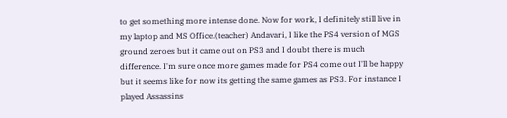to get something more intense done. Now for work, I definitely still live in my laptop and MS Office.(teacher) Andavari, I like the PS4 version of MGS ground zeroes but it came out on PS3 and I doubt there is much difference. I'm sure once more games made for PS4 come out I'll be happy but it seems like for now its getting the same games as PS3. For instance I played Assassins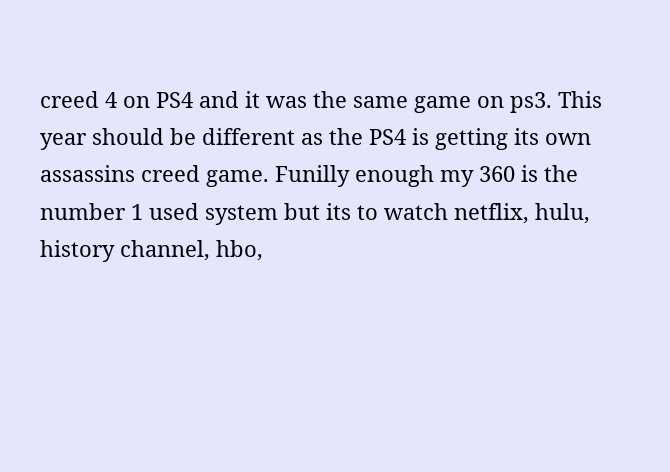creed 4 on PS4 and it was the same game on ps3. This year should be different as the PS4 is getting its own assassins creed game. Funilly enough my 360 is the number 1 used system but its to watch netflix, hulu, history channel, hbo,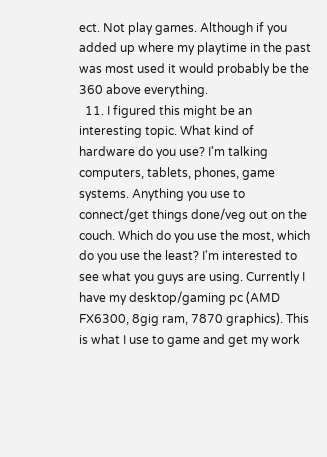ect. Not play games. Although if you added up where my playtime in the past was most used it would probably be the 360 above everything.
  11. I figured this might be an interesting topic. What kind of hardware do you use? I'm talking computers, tablets, phones, game systems. Anything you use to connect/get things done/veg out on the couch. Which do you use the most, which do you use the least? I'm interested to see what you guys are using. Currently I have my desktop/gaming pc (AMD FX6300, 8gig ram, 7870 graphics). This is what I use to game and get my work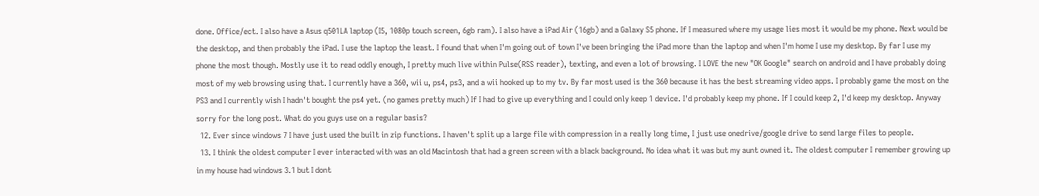done. Office/ect. I also have a Asus q501LA laptop (I5, 1080p touch screen, 6gb ram). I also have a iPad Air (16gb) and a Galaxy S5 phone. If I measured where my usage lies most it would be my phone. Next would be the desktop, and then probably the iPad. I use the laptop the least. I found that when I'm going out of town I've been bringing the iPad more than the laptop and when I'm home I use my desktop. By far I use my phone the most though. Mostly use it to read oddly enough, I pretty much live within Pulse(RSS reader), texting, and even a lot of browsing. I LOVE the new "OK Google" search on android and I have probably doing most of my web browsing using that. I currently have a 360, wii u, ps4, ps3, and a wii hooked up to my tv. By far most used is the 360 because it has the best streaming video apps. I probably game the most on the PS3 and I currently wish I hadn't bought the ps4 yet. (no games pretty much) If I had to give up everything and I could only keep 1 device. I'd probably keep my phone. If I could keep 2, I'd keep my desktop. Anyway sorry for the long post. What do you guys use on a regular basis?
  12. Ever since windows 7 I have just used the built in zip functions. I haven't split up a large file with compression in a really long time, I just use onedrive/google drive to send large files to people.
  13. I think the oldest computer I ever interacted with was an old Macintosh that had a green screen with a black background. No idea what it was but my aunt owned it. The oldest computer I remember growing up in my house had windows 3.1 but I dont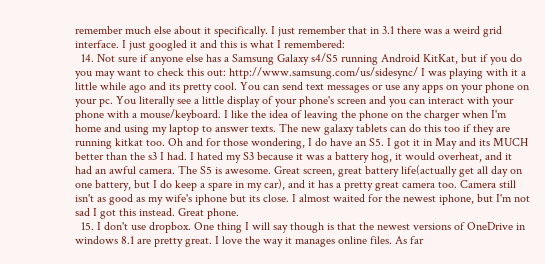remember much else about it specifically. I just remember that in 3.1 there was a weird grid interface. I just googled it and this is what I remembered:
  14. Not sure if anyone else has a Samsung Galaxy s4/S5 running Android KitKat, but if you do you may want to check this out: http://www.samsung.com/us/sidesync/ I was playing with it a little while ago and its pretty cool. You can send text messages or use any apps on your phone on your pc. You literally see a little display of your phone's screen and you can interact with your phone with a mouse/keyboard. I like the idea of leaving the phone on the charger when I'm home and using my laptop to answer texts. The new galaxy tablets can do this too if they are running kitkat too. Oh and for those wondering, I do have an S5. I got it in May and its MUCH better than the s3 I had. I hated my S3 because it was a battery hog, it would overheat, and it had an awful camera. The S5 is awesome. Great screen, great battery life(actually get all day on one battery, but I do keep a spare in my car), and it has a pretty great camera too. Camera still isn't as good as my wife's iphone but its close. I almost waited for the newest iphone, but I'm not sad I got this instead. Great phone.
  15. I don't use dropbox. One thing I will say though is that the newest versions of OneDrive in windows 8.1 are pretty great. I love the way it manages online files. As far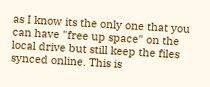as I know its the only one that you can have "free up space" on the local drive but still keep the files synced online. This is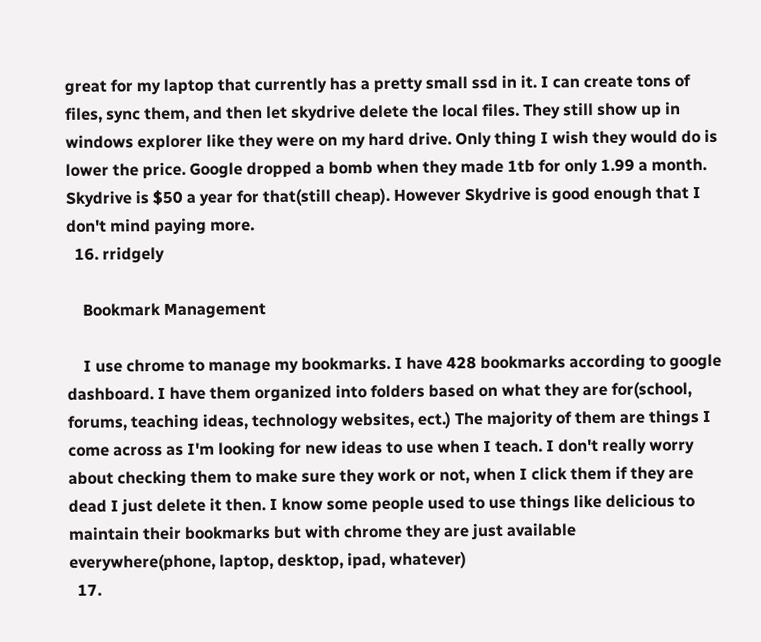great for my laptop that currently has a pretty small ssd in it. I can create tons of files, sync them, and then let skydrive delete the local files. They still show up in windows explorer like they were on my hard drive. Only thing I wish they would do is lower the price. Google dropped a bomb when they made 1tb for only 1.99 a month. Skydrive is $50 a year for that(still cheap). However Skydrive is good enough that I don't mind paying more.
  16. rridgely

    Bookmark Management

    I use chrome to manage my bookmarks. I have 428 bookmarks according to google dashboard. I have them organized into folders based on what they are for(school, forums, teaching ideas, technology websites, ect.) The majority of them are things I come across as I'm looking for new ideas to use when I teach. I don't really worry about checking them to make sure they work or not, when I click them if they are dead I just delete it then. I know some people used to use things like delicious to maintain their bookmarks but with chrome they are just available everywhere(phone, laptop, desktop, ipad, whatever)
  17.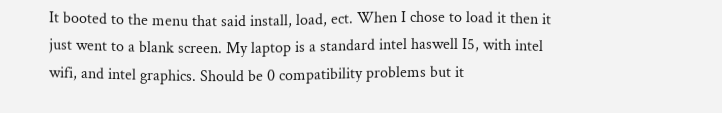It booted to the menu that said install, load, ect. When I chose to load it then it just went to a blank screen. My laptop is a standard intel haswell I5, with intel wifi, and intel graphics. Should be 0 compatibility problems but it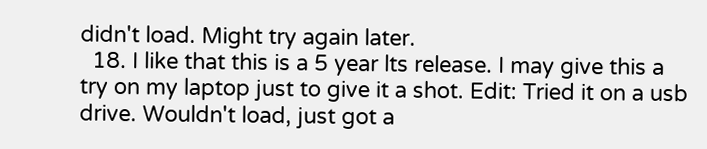didn't load. Might try again later.
  18. I like that this is a 5 year lts release. I may give this a try on my laptop just to give it a shot. Edit: Tried it on a usb drive. Wouldn't load, just got a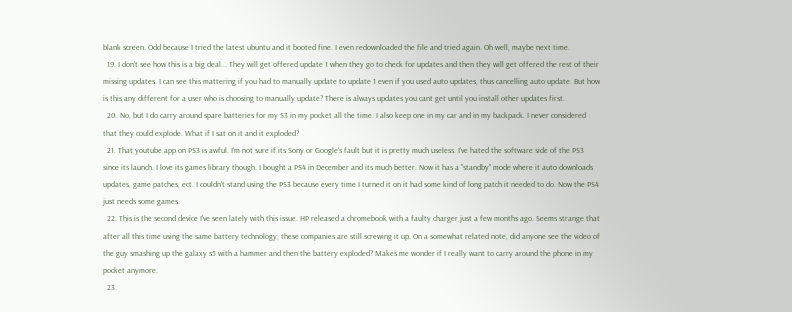blank screen. Odd because I tried the latest ubuntu and it booted fine. I even redownloaded the file and tried again. Oh well, maybe next time.
  19. I don't see how this is a big deal... They will get offered update 1 when they go to check for updates and then they will get offered the rest of their missing updates. I can see this mattering if you had to manually update to update 1 even if you used auto updates, thus cancelling auto update. But how is this any different for a user who is choosing to manually update? There is always updates you cant get until you install other updates first.
  20. No, but I do carry around spare batteries for my S3 in my pocket all the time. I also keep one in my car and in my backpack. I never considered that they could explode. What if I sat on it and it exploded?
  21. That youtube app on PS3 is awful. I'm not sure if its Sony or Google's fault but it is pretty much useless. I've hated the software side of the PS3 since its launch. I love its games library though. I bought a PS4 in December and its much better. Now it has a "standby" mode where it auto downloads updates, game patches, ect. I couldn't stand using the PS3 because every time I turned it on it had some kind of long patch it needed to do. Now the PS4 just needs some games.
  22. This is the second device I've seen lately with this issue. HP released a chromebook with a faulty charger just a few months ago. Seems strange that after all this time using the same battery technology, these companies are still screwing it up. On a somewhat related note, did anyone see the video of the guy smashing up the galaxy s5 with a hammer and then the battery exploded? Makes me wonder if I really want to carry around the phone in my pocket anymore.
  23.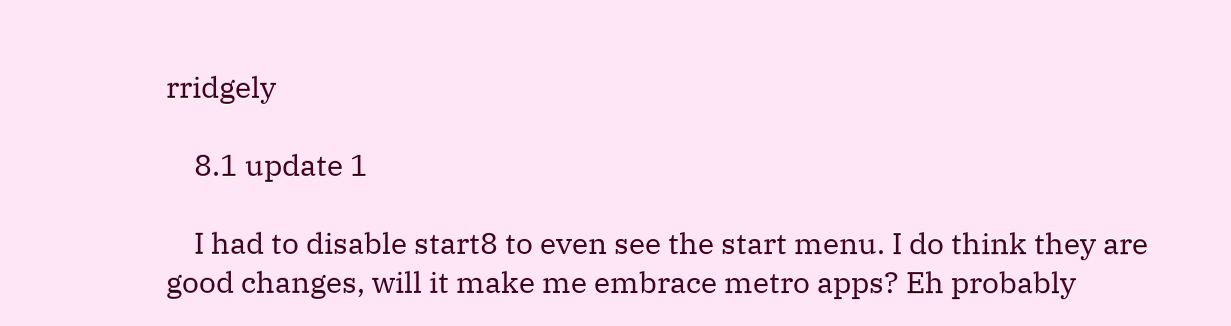rridgely

    8.1 update 1

    I had to disable start8 to even see the start menu. I do think they are good changes, will it make me embrace metro apps? Eh probably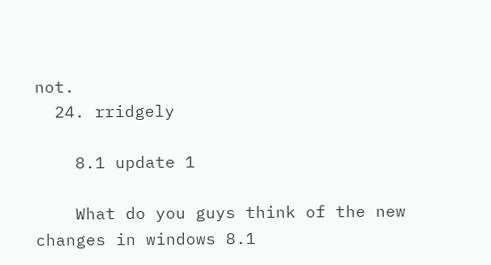not.
  24. rridgely

    8.1 update 1

    What do you guys think of the new changes in windows 8.1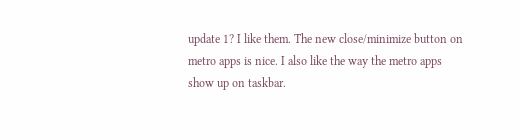update 1? I like them. The new close/minimize button on metro apps is nice. I also like the way the metro apps show up on taskbar.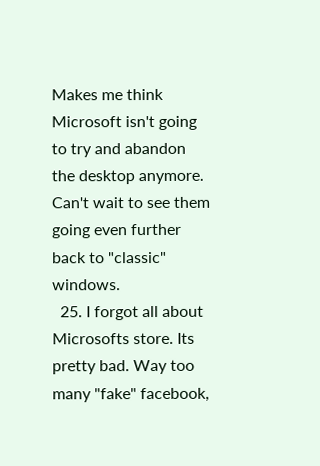Makes me think Microsoft isn't going to try and abandon the desktop anymore. Can't wait to see them going even further back to "classic" windows.
  25. I forgot all about Microsofts store. Its pretty bad. Way too many "fake" facebook,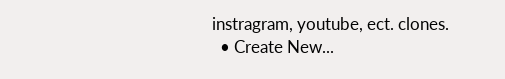instragram, youtube, ect. clones.
  • Create New...